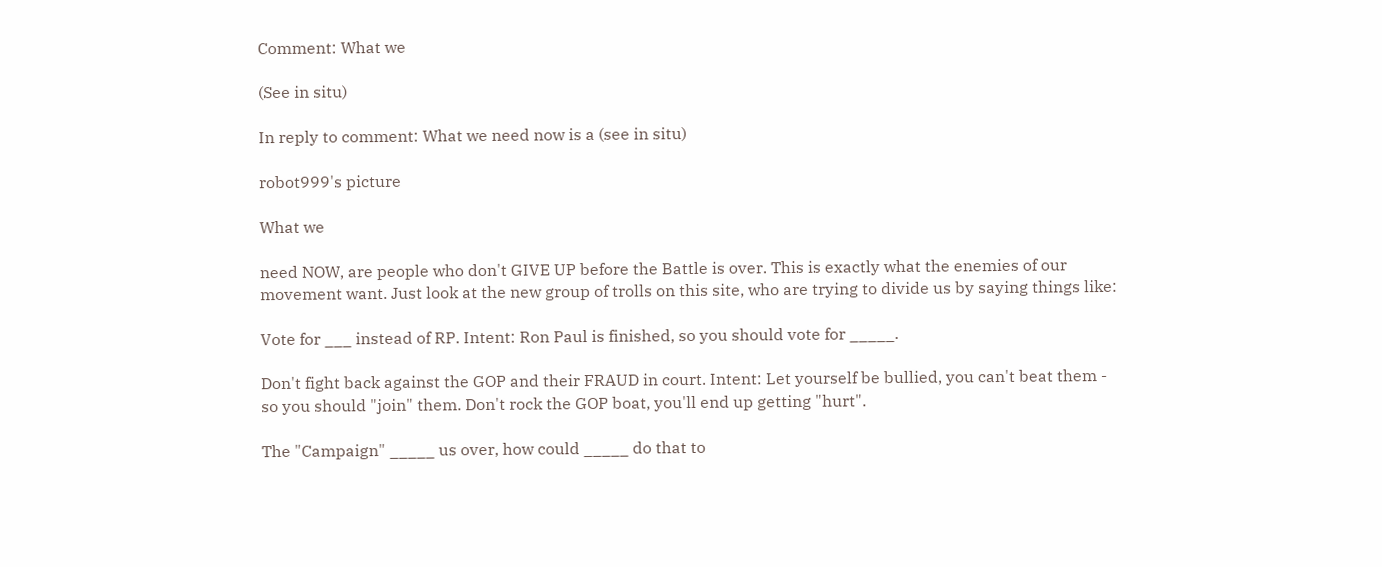Comment: What we

(See in situ)

In reply to comment: What we need now is a (see in situ)

robot999's picture

What we

need NOW, are people who don't GIVE UP before the Battle is over. This is exactly what the enemies of our movement want. Just look at the new group of trolls on this site, who are trying to divide us by saying things like:

Vote for ___ instead of RP. Intent: Ron Paul is finished, so you should vote for _____.

Don't fight back against the GOP and their FRAUD in court. Intent: Let yourself be bullied, you can't beat them - so you should "join" them. Don't rock the GOP boat, you'll end up getting "hurt".

The "Campaign" _____ us over, how could _____ do that to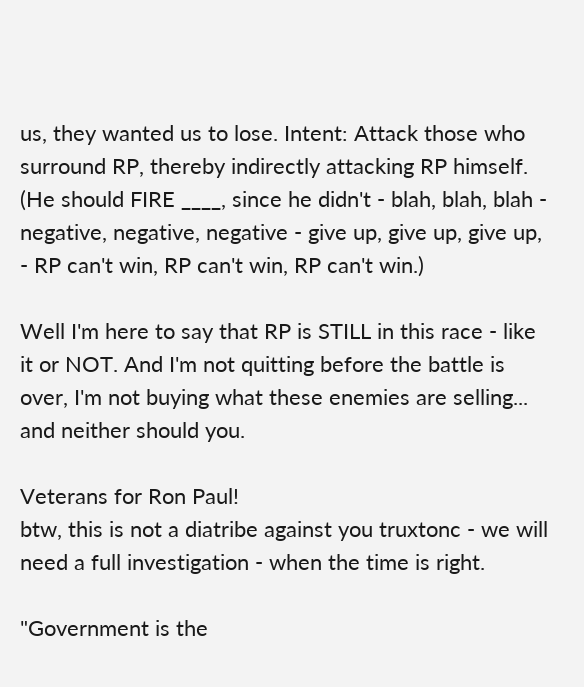us, they wanted us to lose. Intent: Attack those who surround RP, thereby indirectly attacking RP himself. (He should FIRE ____, since he didn't - blah, blah, blah - negative, negative, negative - give up, give up, give up, - RP can't win, RP can't win, RP can't win.)

Well I'm here to say that RP is STILL in this race - like it or NOT. And I'm not quitting before the battle is over, I'm not buying what these enemies are selling... and neither should you.

Veterans for Ron Paul!
btw, this is not a diatribe against you truxtonc - we will need a full investigation - when the time is right.

"Government is the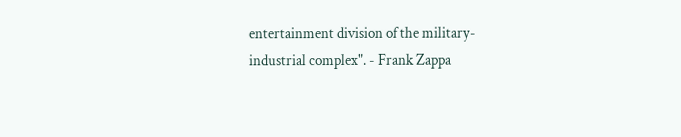entertainment division of the military-industrial complex". - Frank Zappa